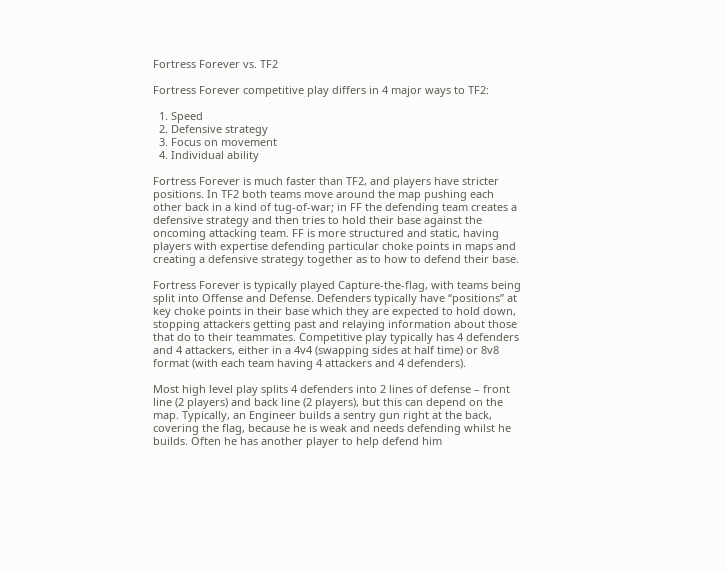Fortress Forever vs. TF2

Fortress Forever competitive play differs in 4 major ways to TF2:

  1. Speed
  2. Defensive strategy
  3. Focus on movement
  4. Individual ability

Fortress Forever is much faster than TF2, and players have stricter positions. In TF2 both teams move around the map pushing each other back in a kind of tug-of-war; in FF the defending team creates a defensive strategy and then tries to hold their base against the oncoming attacking team. FF is more structured and static, having players with expertise defending particular choke points in maps and creating a defensive strategy together as to how to defend their base.

Fortress Forever is typically played Capture-the-flag, with teams being split into Offense and Defense. Defenders typically have “positions” at key choke points in their base which they are expected to hold down, stopping attackers getting past and relaying information about those that do to their teammates. Competitive play typically has 4 defenders and 4 attackers, either in a 4v4 (swapping sides at half time) or 8v8 format (with each team having 4 attackers and 4 defenders).

Most high level play splits 4 defenders into 2 lines of defense – front line (2 players) and back line (2 players), but this can depend on the map. Typically, an Engineer builds a sentry gun right at the back, covering the flag, because he is weak and needs defending whilst he builds. Often he has another player to help defend him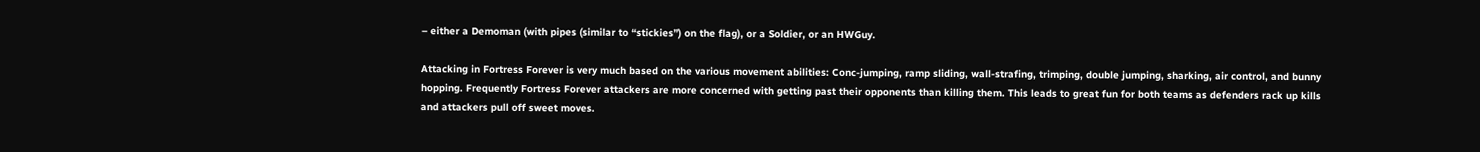– either a Demoman (with pipes (similar to “stickies”) on the flag), or a Soldier, or an HWGuy.

Attacking in Fortress Forever is very much based on the various movement abilities: Conc-jumping, ramp sliding, wall-strafing, trimping, double jumping, sharking, air control, and bunny hopping. Frequently Fortress Forever attackers are more concerned with getting past their opponents than killing them. This leads to great fun for both teams as defenders rack up kills and attackers pull off sweet moves.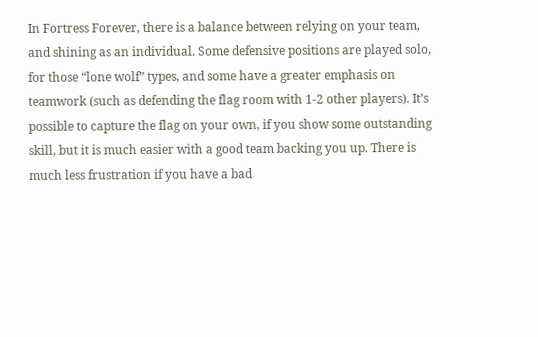In Fortress Forever, there is a balance between relying on your team, and shining as an individual. Some defensive positions are played solo, for those “lone wolf” types, and some have a greater emphasis on teamwork (such as defending the flag room with 1-2 other players). It’s possible to capture the flag on your own, if you show some outstanding skill, but it is much easier with a good team backing you up. There is much less frustration if you have a bad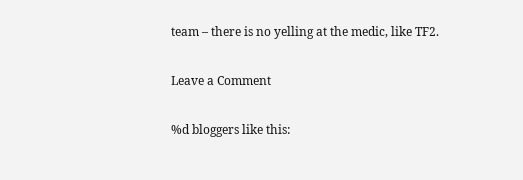team – there is no yelling at the medic, like TF2.

Leave a Comment

%d bloggers like this: